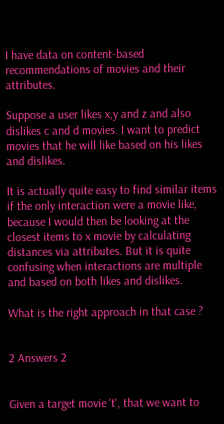I have data on content-based recommendations of movies and their attributes.

Suppose a user likes x,y and z and also dislikes c and d movies. I want to predict movies that he will like based on his likes and dislikes.

It is actually quite easy to find similar items if the only interaction were a movie like, because I would then be looking at the closest items to x movie by calculating distances via attributes. But it is quite confusing when interactions are multiple and based on both likes and dislikes.

What is the right approach in that case ?


2 Answers 2


Given a target movie 't', that we want to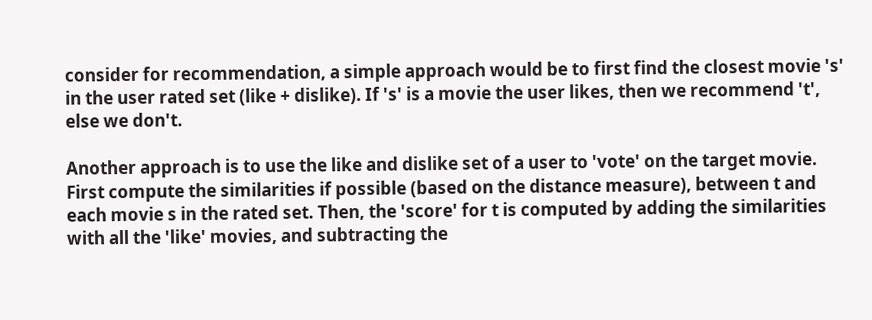consider for recommendation, a simple approach would be to first find the closest movie 's' in the user rated set (like + dislike). If 's' is a movie the user likes, then we recommend 't', else we don't.

Another approach is to use the like and dislike set of a user to 'vote' on the target movie. First compute the similarities if possible (based on the distance measure), between t and each movie s in the rated set. Then, the 'score' for t is computed by adding the similarities with all the 'like' movies, and subtracting the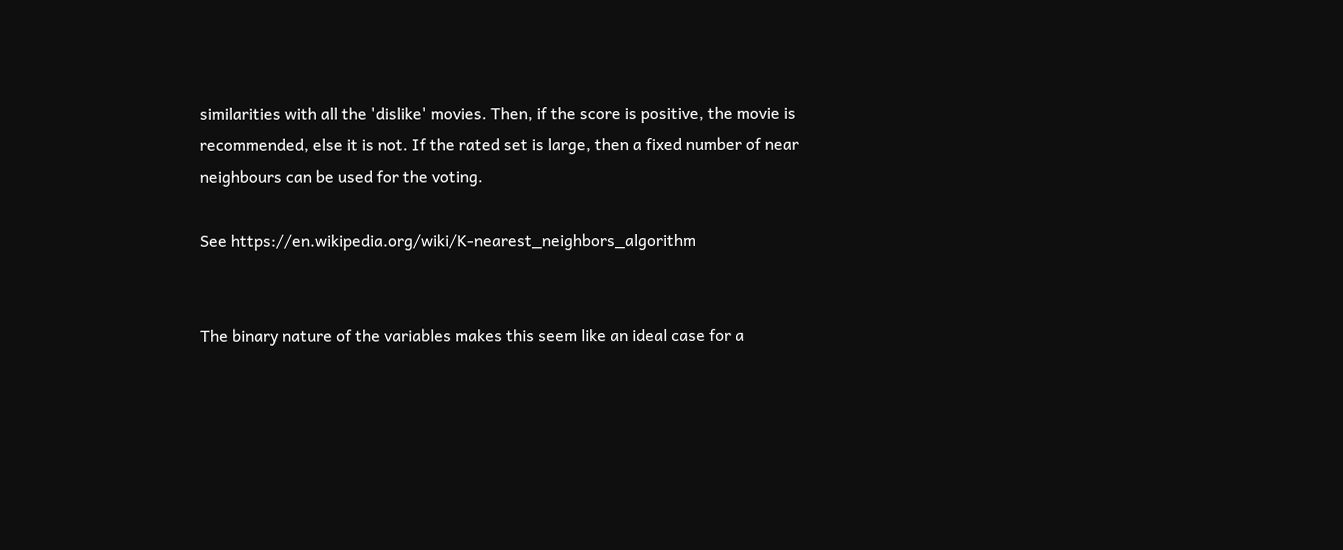similarities with all the 'dislike' movies. Then, if the score is positive, the movie is recommended, else it is not. If the rated set is large, then a fixed number of near neighbours can be used for the voting.

See https://en.wikipedia.org/wiki/K-nearest_neighbors_algorithm


The binary nature of the variables makes this seem like an ideal case for a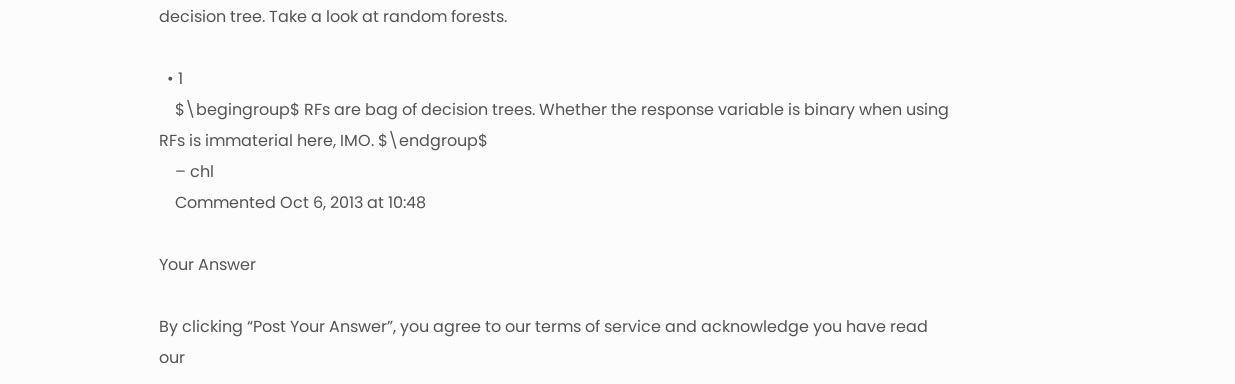decision tree. Take a look at random forests.

  • 1
    $\begingroup$ RFs are bag of decision trees. Whether the response variable is binary when using RFs is immaterial here, IMO. $\endgroup$
    – chl
    Commented Oct 6, 2013 at 10:48

Your Answer

By clicking “Post Your Answer”, you agree to our terms of service and acknowledge you have read our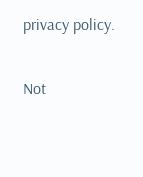privacy policy.

Not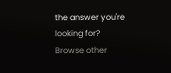the answer you're looking for? Browse other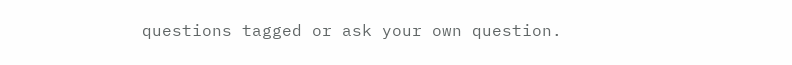questions tagged or ask your own question.